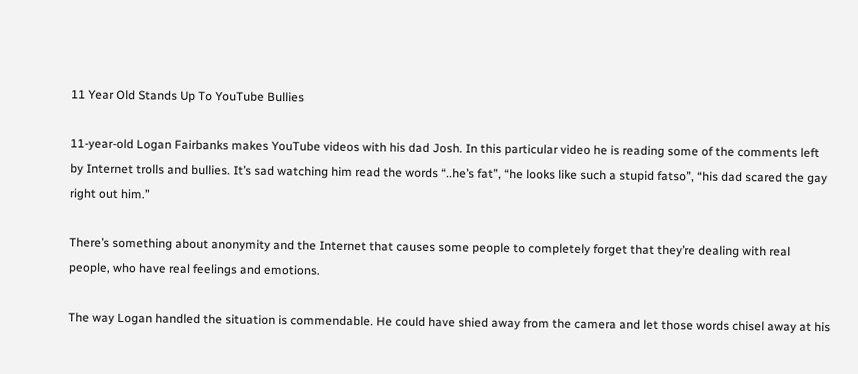11 Year Old Stands Up To YouTube Bullies

11-year-old Logan Fairbanks makes YouTube videos with his dad Josh. In this particular video he is reading some of the comments left by Internet trolls and bullies. It’s sad watching him read the words “..he’s fat”, “he looks like such a stupid fatso”, “his dad scared the gay right out him.”

There’s something about anonymity and the Internet that causes some people to completely forget that they’re dealing with real people, who have real feelings and emotions.

The way Logan handled the situation is commendable. He could have shied away from the camera and let those words chisel away at his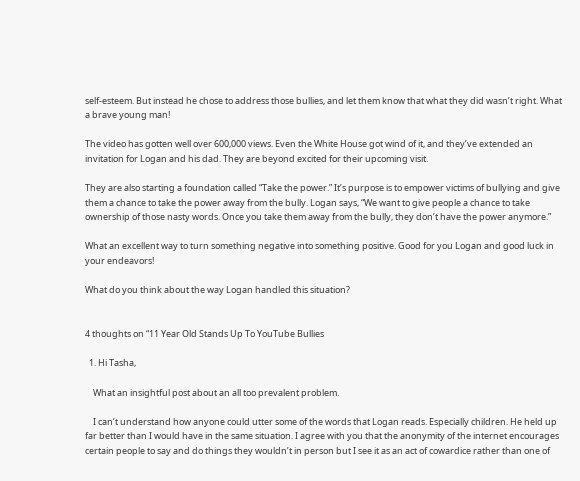self-esteem. But instead he chose to address those bullies, and let them know that what they did wasn’t right. What a brave young man!

The video has gotten well over 600,000 views. Even the White House got wind of it, and they’ve extended an invitation for Logan and his dad. They are beyond excited for their upcoming visit.

They are also starting a foundation called “Take the power.” It’s purpose is to empower victims of bullying and give them a chance to take the power away from the bully. Logan says, “We want to give people a chance to take ownership of those nasty words. Once you take them away from the bully, they don’t have the power anymore.”

What an excellent way to turn something negative into something positive. Good for you Logan and good luck in your endeavors!

What do you think about the way Logan handled this situation?


4 thoughts on “11 Year Old Stands Up To YouTube Bullies

  1. Hi Tasha,

    What an insightful post about an all too prevalent problem.

    I can’t understand how anyone could utter some of the words that Logan reads. Especially children. He held up far better than I would have in the same situation. I agree with you that the anonymity of the internet encourages certain people to say and do things they wouldn’t in person but I see it as an act of cowardice rather than one of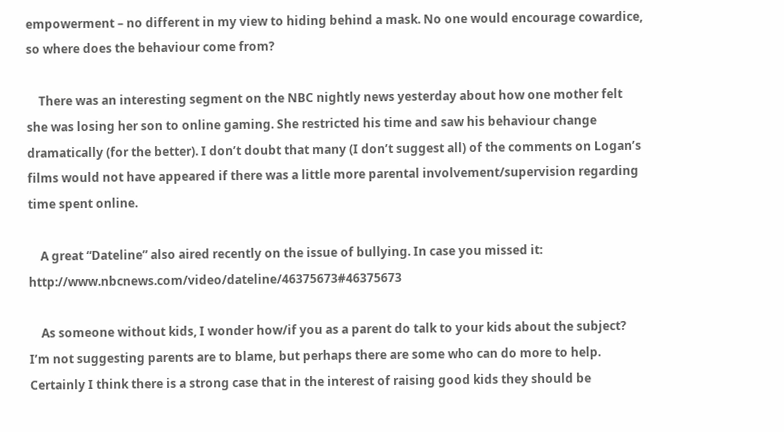empowerment – no different in my view to hiding behind a mask. No one would encourage cowardice, so where does the behaviour come from?

    There was an interesting segment on the NBC nightly news yesterday about how one mother felt she was losing her son to online gaming. She restricted his time and saw his behaviour change dramatically (for the better). I don’t doubt that many (I don’t suggest all) of the comments on Logan’s films would not have appeared if there was a little more parental involvement/supervision regarding time spent online.

    A great “Dateline” also aired recently on the issue of bullying. In case you missed it: http://www.nbcnews.com/video/dateline/46375673#46375673

    As someone without kids, I wonder how/if you as a parent do talk to your kids about the subject? I’m not suggesting parents are to blame, but perhaps there are some who can do more to help. Certainly I think there is a strong case that in the interest of raising good kids they should be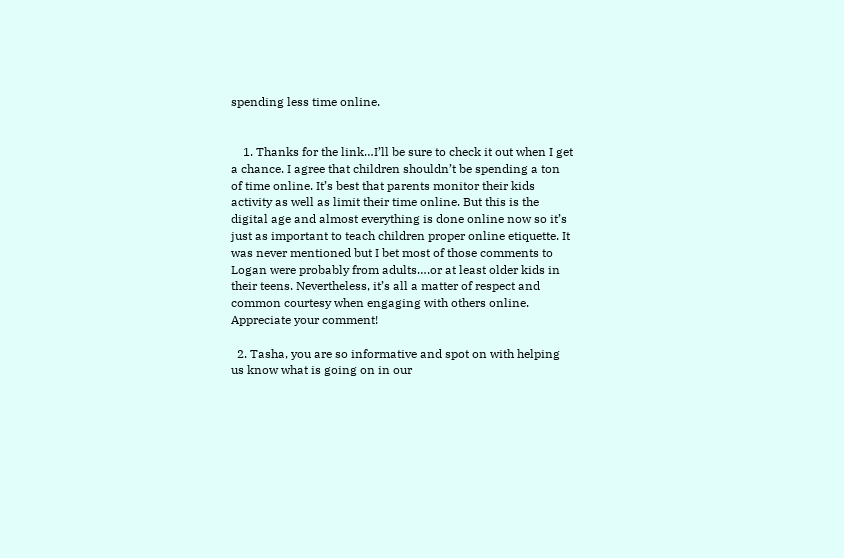spending less time online.


    1. Thanks for the link…I’ll be sure to check it out when I get a chance. I agree that children shouldn’t be spending a ton of time online. It’s best that parents monitor their kids activity as well as limit their time online. But this is the digital age and almost everything is done online now so it’s just as important to teach children proper online etiquette. It was never mentioned but I bet most of those comments to Logan were probably from adults….or at least older kids in their teens. Nevertheless, it’s all a matter of respect and common courtesy when engaging with others online. Appreciate your comment!

  2. Tasha, you are so informative and spot on with helping us know what is going on in our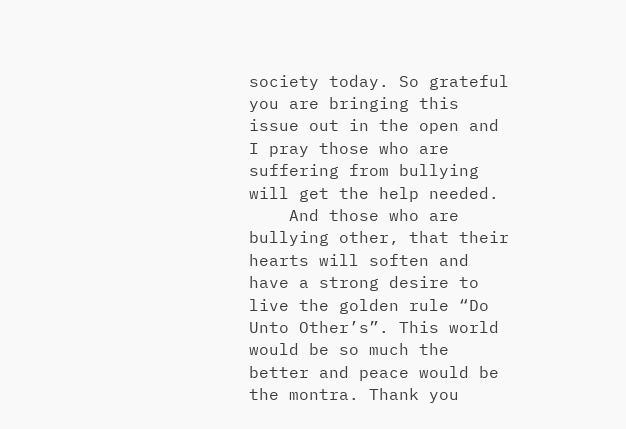society today. So grateful you are bringing this issue out in the open and I pray those who are suffering from bullying will get the help needed.
    And those who are bullying other, that their hearts will soften and have a strong desire to live the golden rule “Do Unto Other’s”. This world would be so much the better and peace would be the montra. Thank you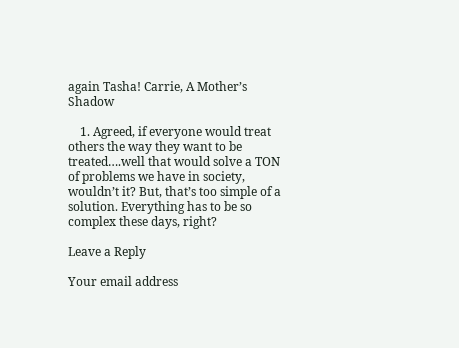again Tasha! Carrie, A Mother’s Shadow

    1. Agreed, if everyone would treat others the way they want to be treated….well that would solve a TON of problems we have in society, wouldn’t it? But, that’s too simple of a solution. Everything has to be so complex these days, right?

Leave a Reply

Your email address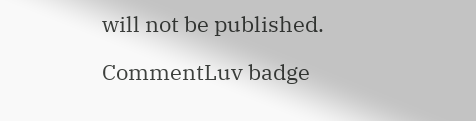will not be published.

CommentLuv badge